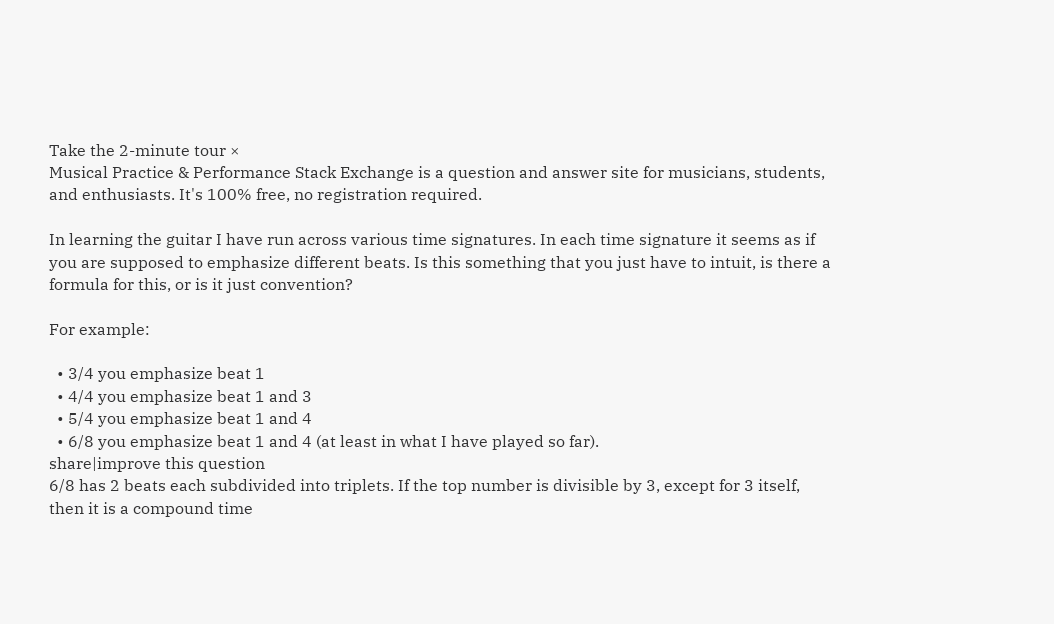Take the 2-minute tour ×
Musical Practice & Performance Stack Exchange is a question and answer site for musicians, students, and enthusiasts. It's 100% free, no registration required.

In learning the guitar I have run across various time signatures. In each time signature it seems as if you are supposed to emphasize different beats. Is this something that you just have to intuit, is there a formula for this, or is it just convention?

For example:

  • 3/4 you emphasize beat 1
  • 4/4 you emphasize beat 1 and 3
  • 5/4 you emphasize beat 1 and 4
  • 6/8 you emphasize beat 1 and 4 (at least in what I have played so far).
share|improve this question
6/8 has 2 beats each subdivided into triplets. If the top number is divisible by 3, except for 3 itself, then it is a compound time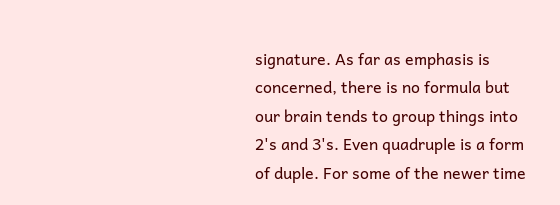signature. As far as emphasis is concerned, there is no formula but our brain tends to group things into 2's and 3's. Even quadruple is a form of duple. For some of the newer time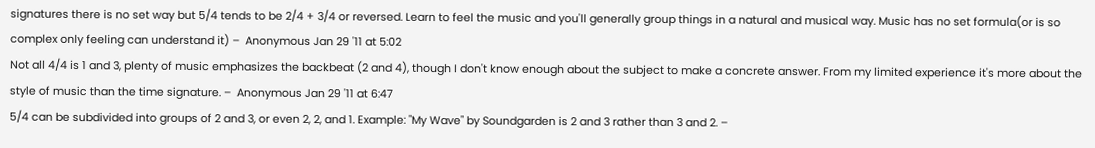signatures there is no set way but 5/4 tends to be 2/4 + 3/4 or reversed. Learn to feel the music and you'll generally group things in a natural and musical way. Music has no set formula(or is so complex only feeling can understand it) –  Anonymous Jan 29 '11 at 5:02
Not all 4/4 is 1 and 3, plenty of music emphasizes the backbeat (2 and 4), though I don't know enough about the subject to make a concrete answer. From my limited experience it's more about the style of music than the time signature. –  Anonymous Jan 29 '11 at 6:47
5/4 can be subdivided into groups of 2 and 3, or even 2, 2, and 1. Example: "My Wave" by Soundgarden is 2 and 3 rather than 3 and 2. –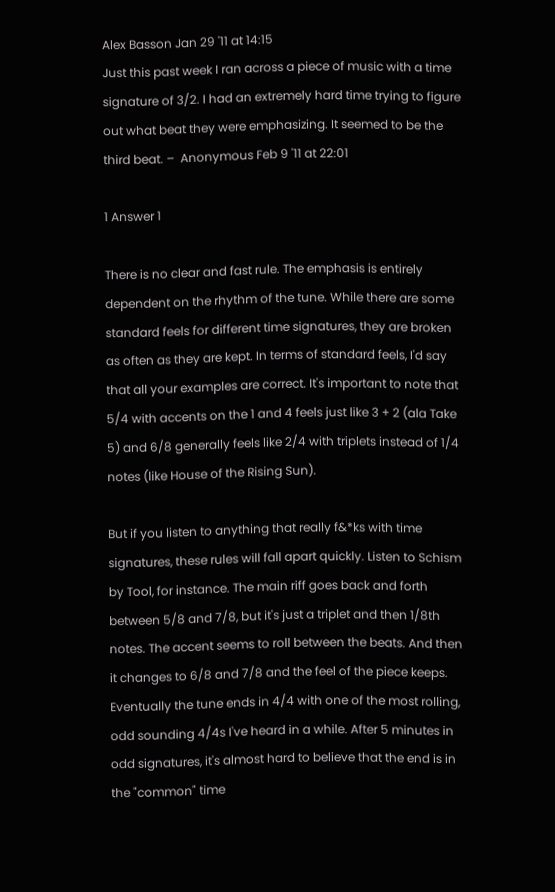Alex Basson Jan 29 '11 at 14:15
Just this past week I ran across a piece of music with a time signature of 3/2. I had an extremely hard time trying to figure out what beat they were emphasizing. It seemed to be the third beat. –  Anonymous Feb 9 '11 at 22:01

1 Answer 1

There is no clear and fast rule. The emphasis is entirely dependent on the rhythm of the tune. While there are some standard feels for different time signatures, they are broken as often as they are kept. In terms of standard feels, I'd say that all your examples are correct. It's important to note that 5/4 with accents on the 1 and 4 feels just like 3 + 2 (ala Take 5) and 6/8 generally feels like 2/4 with triplets instead of 1/4 notes (like House of the Rising Sun).

But if you listen to anything that really f&*ks with time signatures, these rules will fall apart quickly. Listen to Schism by Tool, for instance. The main riff goes back and forth between 5/8 and 7/8, but it's just a triplet and then 1/8th notes. The accent seems to roll between the beats. And then it changes to 6/8 and 7/8 and the feel of the piece keeps. Eventually the tune ends in 4/4 with one of the most rolling, odd sounding 4/4s I've heard in a while. After 5 minutes in odd signatures, it's almost hard to believe that the end is in the "common" time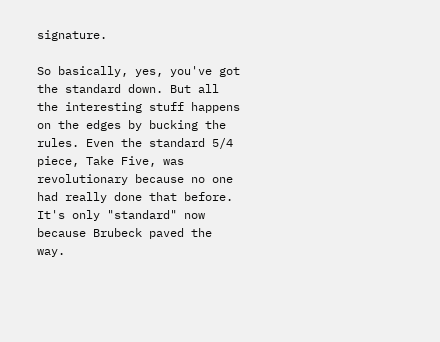signature.

So basically, yes, you've got the standard down. But all the interesting stuff happens on the edges by bucking the rules. Even the standard 5/4 piece, Take Five, was revolutionary because no one had really done that before. It's only "standard" now because Brubeck paved the way.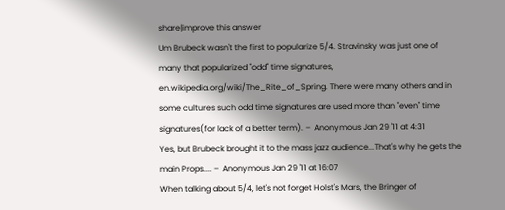share|improve this answer
Um Brubeck wasn't the first to popularize 5/4. Stravinsky was just one of many that popularized "odd" time signatures, en.wikipedia.org/wiki/The_Rite_of_Spring. There were many others and in some cultures such odd time signatures are used more than "even" time signatures(for lack of a better term). –  Anonymous Jan 29 '11 at 4:31
Yes, but Brubeck brought it to the mass jazz audience...That's why he gets the main Props.... –  Anonymous Jan 29 '11 at 16:07
When talking about 5/4, let's not forget Holst's Mars, the Bringer of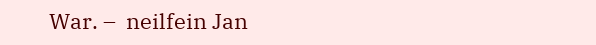War. –  neilfein Jan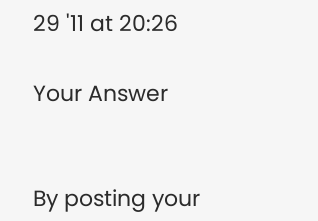29 '11 at 20:26

Your Answer


By posting your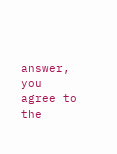answer, you agree to the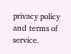privacy policy and terms of service.